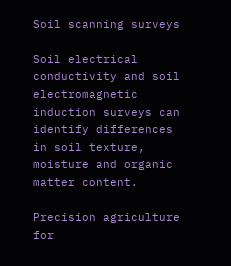Soil scanning surveys

Soil electrical conductivity and soil electromagnetic induction surveys can identify differences in soil texture, moisture and organic matter content.

Precision agriculture for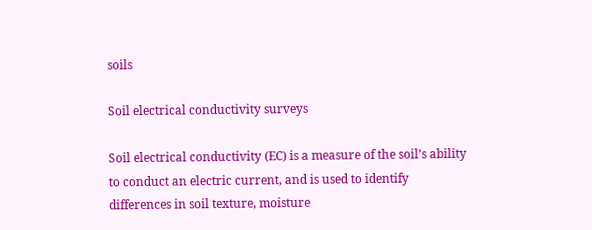soils

Soil electrical conductivity surveys

Soil electrical conductivity (EC) is a measure of the soil’s ability to conduct an electric current, and is used to identify differences in soil texture, moisture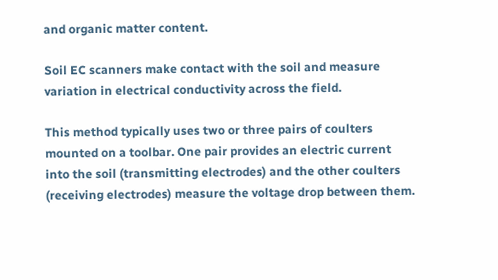and organic matter content.

Soil EC scanners make contact with the soil and measure variation in electrical conductivity across the field.

This method typically uses two or three pairs of coulters mounted on a toolbar. One pair provides an electric current into the soil (transmitting electrodes) and the other coulters (receiving electrodes) measure the voltage drop between them.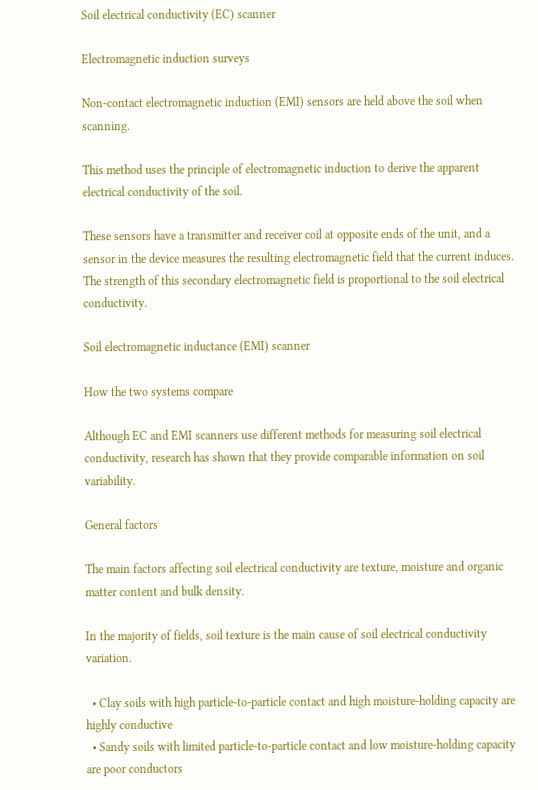Soil electrical conductivity (EC) scanner

Electromagnetic induction surveys

Non-contact electromagnetic induction (EMI) sensors are held above the soil when scanning.

This method uses the principle of electromagnetic induction to derive the apparent electrical conductivity of the soil.

These sensors have a transmitter and receiver coil at opposite ends of the unit, and a sensor in the device measures the resulting electromagnetic field that the current induces. The strength of this secondary electromagnetic field is proportional to the soil electrical conductivity.

Soil electromagnetic inductance (EMI) scanner

How the two systems compare

Although EC and EMI scanners use different methods for measuring soil electrical conductivity, research has shown that they provide comparable information on soil variability.

General factors

The main factors affecting soil electrical conductivity are texture, moisture and organic matter content and bulk density.

In the majority of fields, soil texture is the main cause of soil electrical conductivity variation.

  • Clay soils with high particle-to-particle contact and high moisture-holding capacity are highly conductive
  • Sandy soils with limited particle-to-particle contact and low moisture-holding capacity are poor conductors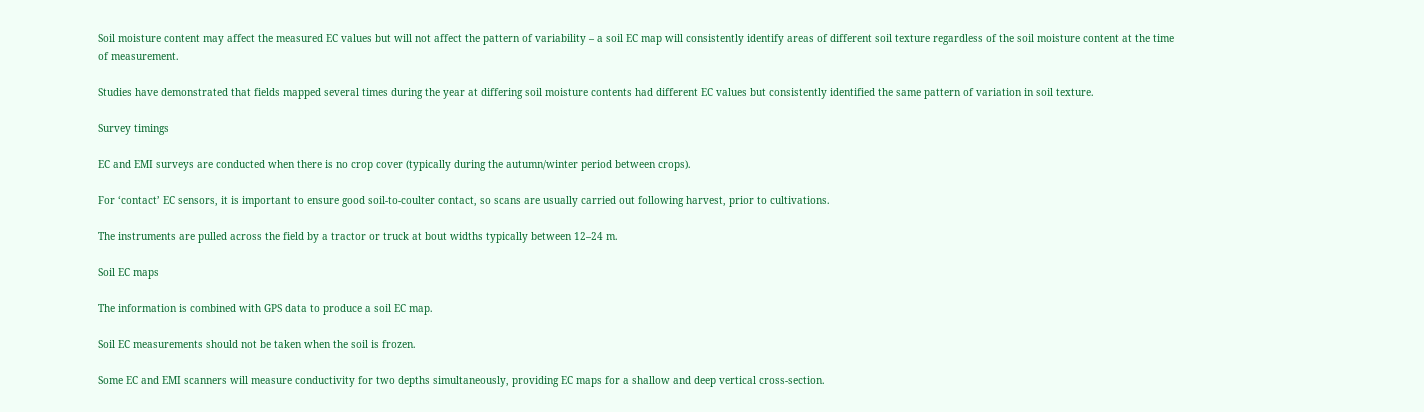Soil moisture content may affect the measured EC values but will not affect the pattern of variability – a soil EC map will consistently identify areas of different soil texture regardless of the soil moisture content at the time of measurement.

Studies have demonstrated that fields mapped several times during the year at differing soil moisture contents had different EC values but consistently identified the same pattern of variation in soil texture.

Survey timings

EC and EMI surveys are conducted when there is no crop cover (typically during the autumn/winter period between crops).

For ‘contact’ EC sensors, it is important to ensure good soil-to-coulter contact, so scans are usually carried out following harvest, prior to cultivations.

The instruments are pulled across the field by a tractor or truck at bout widths typically between 12–24 m.

Soil EC maps

The information is combined with GPS data to produce a soil EC map.

Soil EC measurements should not be taken when the soil is frozen.

Some EC and EMI scanners will measure conductivity for two depths simultaneously, providing EC maps for a shallow and deep vertical cross-section.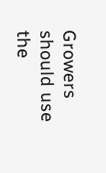Growers should use the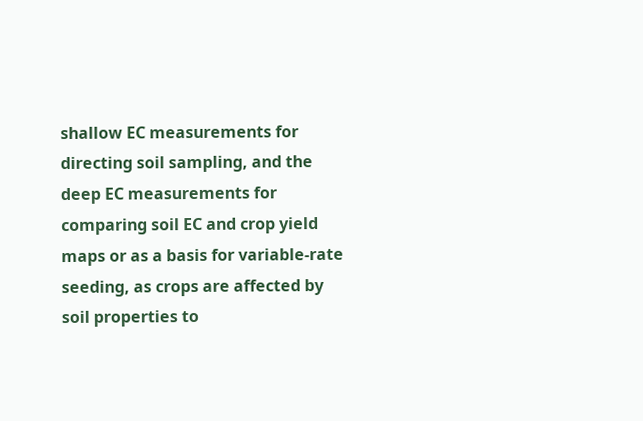shallow EC measurements for directing soil sampling, and the deep EC measurements for comparing soil EC and crop yield maps or as a basis for variable-rate seeding, as crops are affected by soil properties to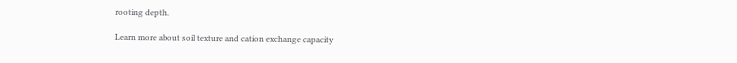rooting depth.

Learn more about soil texture and cation exchange capacity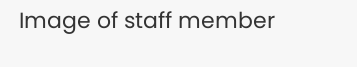Image of staff member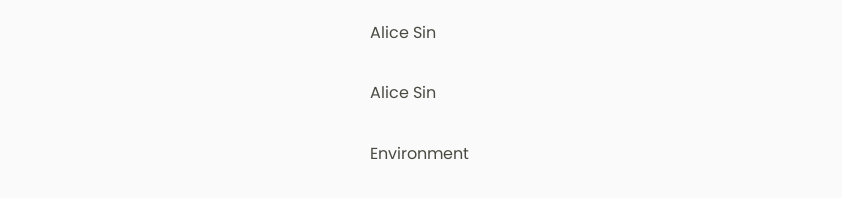Alice Sin

Alice Sin

Environment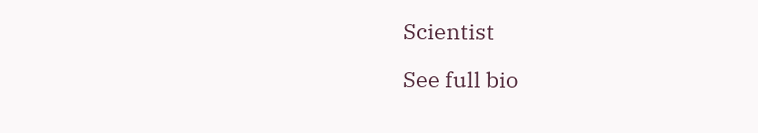Scientist

See full bio